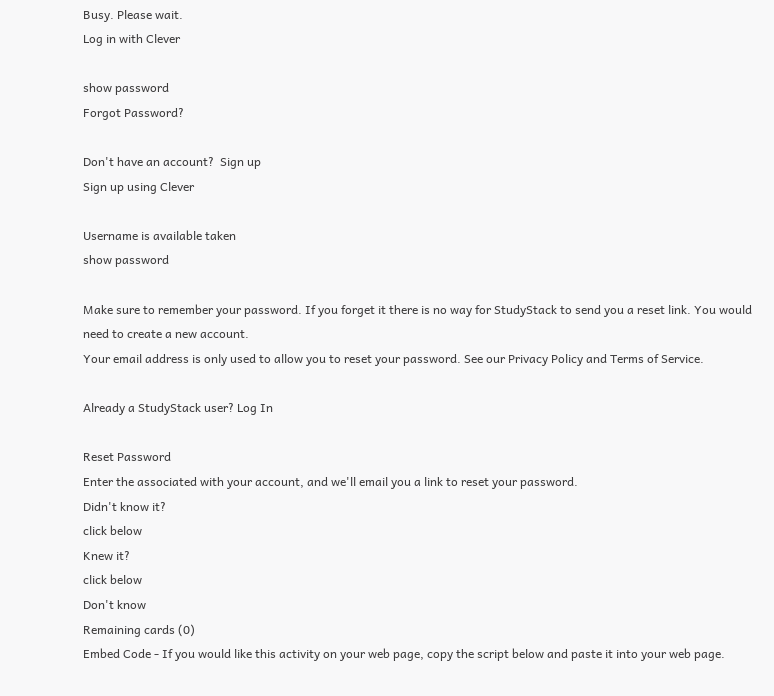Busy. Please wait.
Log in with Clever

show password
Forgot Password?

Don't have an account?  Sign up
Sign up using Clever

Username is available taken
show password

Make sure to remember your password. If you forget it there is no way for StudyStack to send you a reset link. You would need to create a new account.
Your email address is only used to allow you to reset your password. See our Privacy Policy and Terms of Service.

Already a StudyStack user? Log In

Reset Password
Enter the associated with your account, and we'll email you a link to reset your password.
Didn't know it?
click below
Knew it?
click below
Don't know
Remaining cards (0)
Embed Code - If you would like this activity on your web page, copy the script below and paste it into your web page.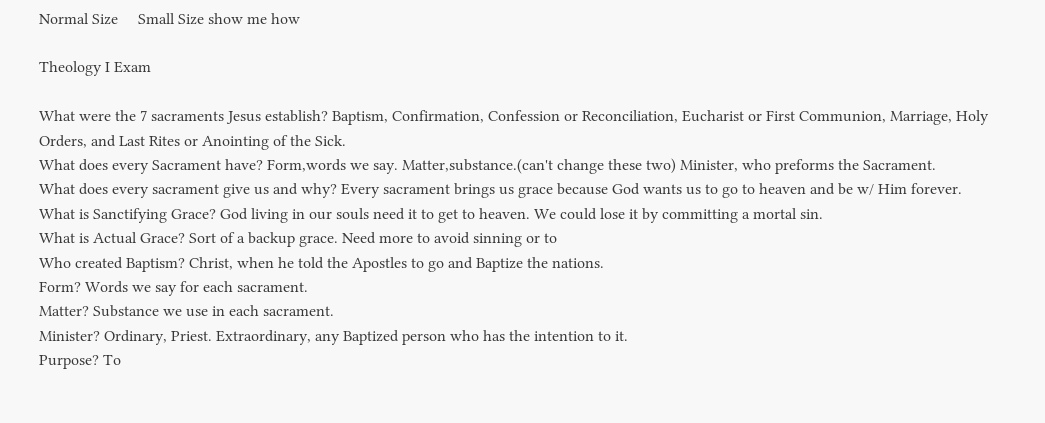Normal Size     Small Size show me how

Theology I Exam

What were the 7 sacraments Jesus establish? Baptism, Confirmation, Confession or Reconciliation, Eucharist or First Communion, Marriage, Holy Orders, and Last Rites or Anointing of the Sick.
What does every Sacrament have? Form,words we say. Matter,substance.(can't change these two) Minister, who preforms the Sacrament.
What does every sacrament give us and why? Every sacrament brings us grace because God wants us to go to heaven and be w/ Him forever.
What is Sanctifying Grace? God living in our souls need it to get to heaven. We could lose it by committing a mortal sin.
What is Actual Grace? Sort of a backup grace. Need more to avoid sinning or to
Who created Baptism? Christ, when he told the Apostles to go and Baptize the nations.
Form? Words we say for each sacrament.
Matter? Substance we use in each sacrament.
Minister? Ordinary, Priest. Extraordinary, any Baptized person who has the intention to it.
Purpose? To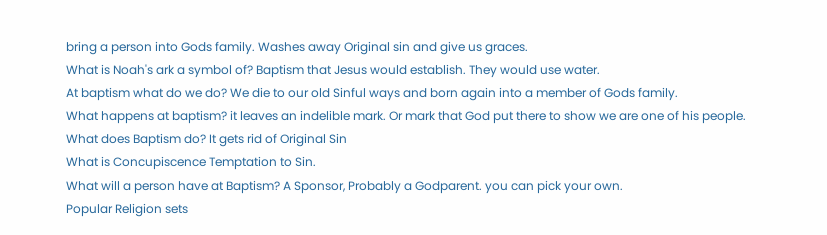bring a person into Gods family. Washes away Original sin and give us graces.
What is Noah's ark a symbol of? Baptism that Jesus would establish. They would use water.
At baptism what do we do? We die to our old Sinful ways and born again into a member of Gods family.
What happens at baptism? it leaves an indelible mark. Or mark that God put there to show we are one of his people.
What does Baptism do? It gets rid of Original Sin
What is Concupiscence Temptation to Sin.
What will a person have at Baptism? A Sponsor, Probably a Godparent. you can pick your own.
Popular Religion sets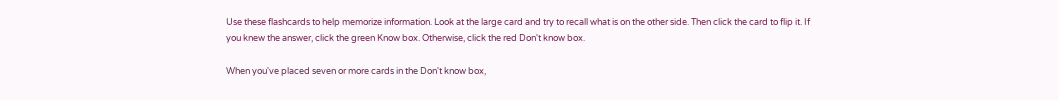Use these flashcards to help memorize information. Look at the large card and try to recall what is on the other side. Then click the card to flip it. If you knew the answer, click the green Know box. Otherwise, click the red Don't know box.

When you've placed seven or more cards in the Don't know box,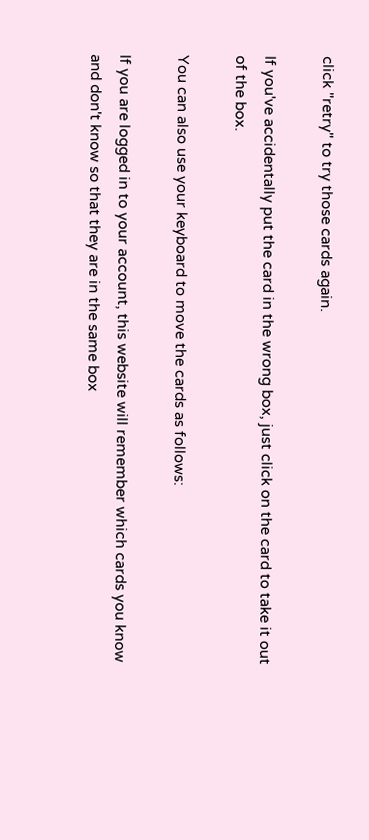click "retry" to try those cards again.

If you've accidentally put the card in the wrong box, just click on the card to take it out of the box.

You can also use your keyboard to move the cards as follows:

If you are logged in to your account, this website will remember which cards you know and don't know so that they are in the same box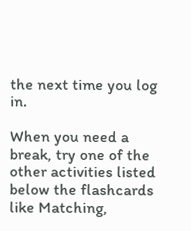the next time you log in.

When you need a break, try one of the other activities listed below the flashcards like Matching,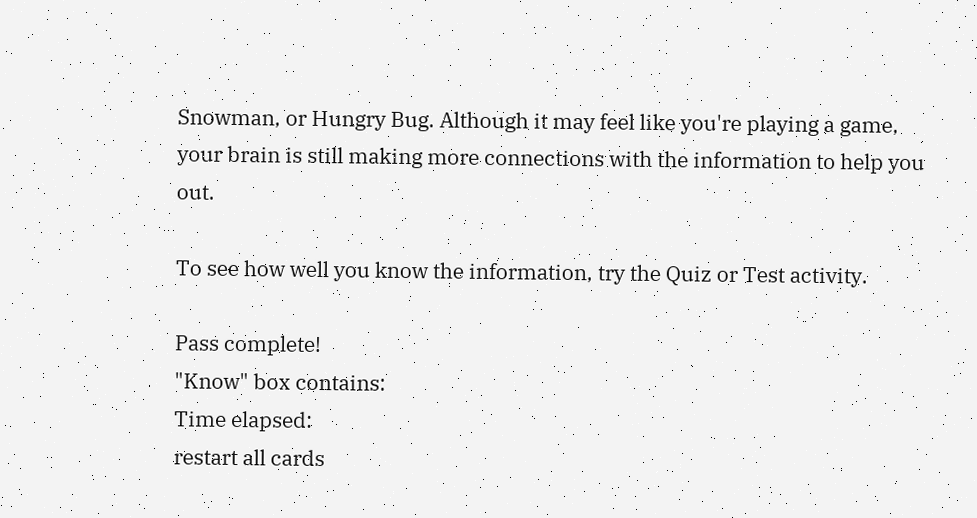Snowman, or Hungry Bug. Although it may feel like you're playing a game, your brain is still making more connections with the information to help you out.

To see how well you know the information, try the Quiz or Test activity.

Pass complete!
"Know" box contains:
Time elapsed:
restart all cards